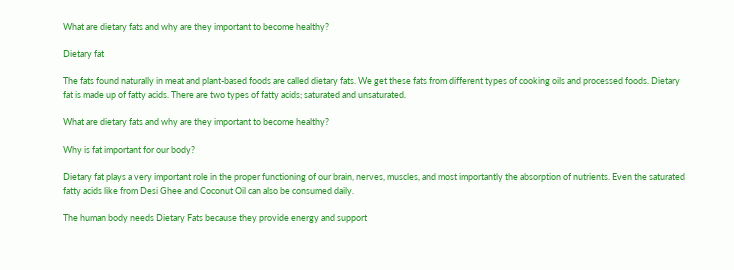What are dietary fats and why are they important to become healthy?

Dietary fat

The fats found naturally in meat and plant-based foods are called dietary fats. We get these fats from different types of cooking oils and processed foods. Dietary fat is made up of fatty acids. There are two types of fatty acids; saturated and unsaturated.

What are dietary fats and why are they important to become healthy?

Why is fat important for our body?

Dietary fat plays a very important role in the proper functioning of our brain, nerves, muscles, and most importantly the absorption of nutrients. Even the saturated fatty acids like from Desi Ghee and Coconut Oil can also be consumed daily.

The human body needs Dietary Fats because they provide energy and support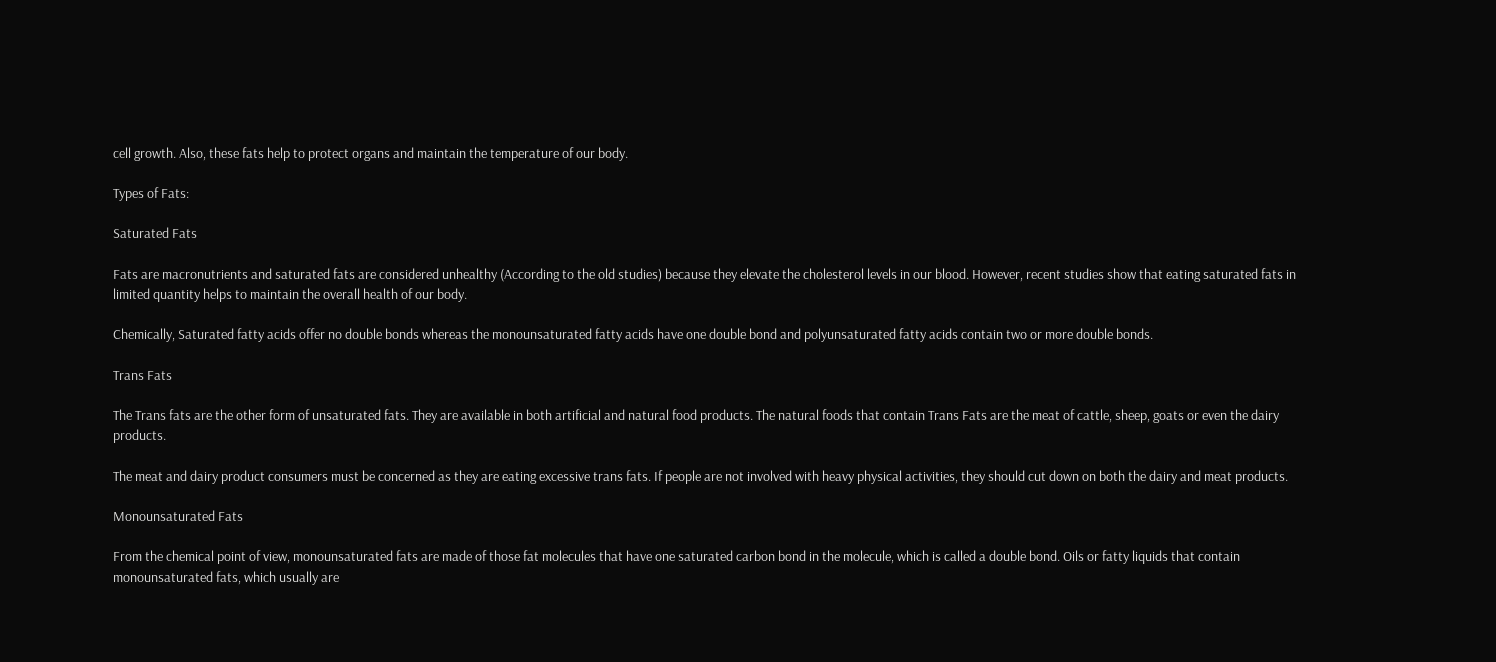cell growth. Also, these fats help to protect organs and maintain the temperature of our body.

Types of Fats:

Saturated Fats

Fats are macronutrients and saturated fats are considered unhealthy (According to the old studies) because they elevate the cholesterol levels in our blood. However, recent studies show that eating saturated fats in limited quantity helps to maintain the overall health of our body.

Chemically, Saturated fatty acids offer no double bonds whereas the monounsaturated fatty acids have one double bond and polyunsaturated fatty acids contain two or more double bonds.

Trans Fats

The Trans fats are the other form of unsaturated fats. They are available in both artificial and natural food products. The natural foods that contain Trans Fats are the meat of cattle, sheep, goats or even the dairy products.

The meat and dairy product consumers must be concerned as they are eating excessive trans fats. If people are not involved with heavy physical activities, they should cut down on both the dairy and meat products.

Monounsaturated Fats

From the chemical point of view, monounsaturated fats are made of those fat molecules that have one saturated carbon bond in the molecule, which is called a double bond. Oils or fatty liquids that contain monounsaturated fats, which usually are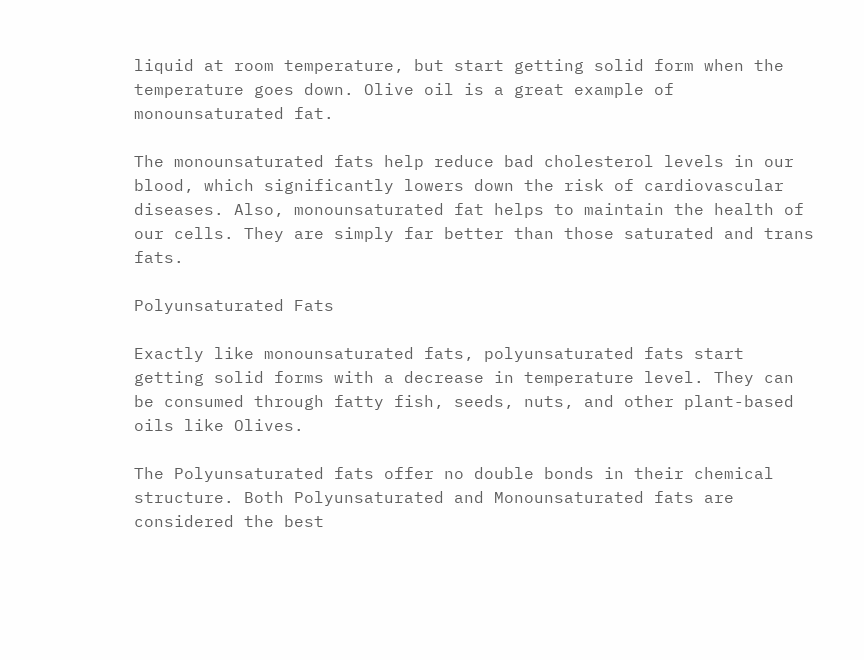liquid at room temperature, but start getting solid form when the temperature goes down. Olive oil is a great example of monounsaturated fat.

The monounsaturated fats help reduce bad cholesterol levels in our blood, which significantly lowers down the risk of cardiovascular diseases. Also, monounsaturated fat helps to maintain the health of our cells. They are simply far better than those saturated and trans fats.

Polyunsaturated Fats

Exactly like monounsaturated fats, polyunsaturated fats start getting solid forms with a decrease in temperature level. They can be consumed through fatty fish, seeds, nuts, and other plant-based oils like Olives.

The Polyunsaturated fats offer no double bonds in their chemical structure. Both Polyunsaturated and Monounsaturated fats are considered the best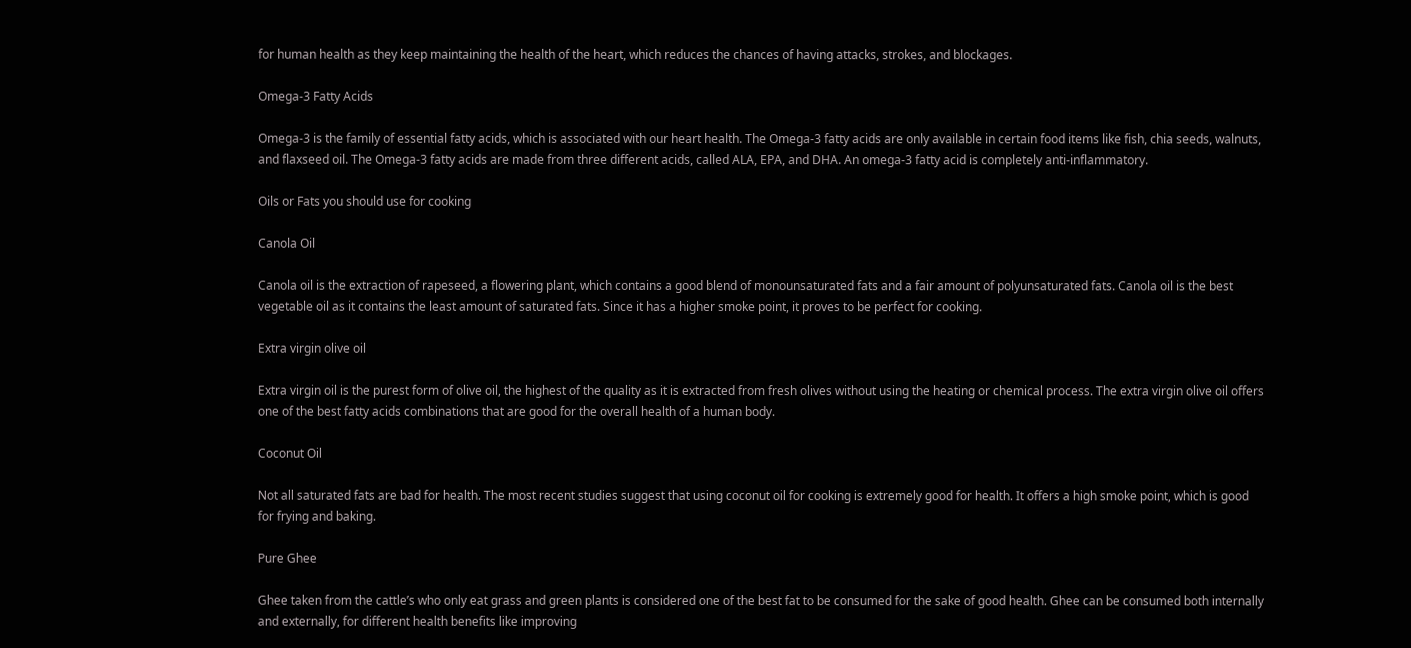for human health as they keep maintaining the health of the heart, which reduces the chances of having attacks, strokes, and blockages.

Omega-3 Fatty Acids

Omega-3 is the family of essential fatty acids, which is associated with our heart health. The Omega-3 fatty acids are only available in certain food items like fish, chia seeds, walnuts, and flaxseed oil. The Omega-3 fatty acids are made from three different acids, called ALA, EPA, and DHA. An omega-3 fatty acid is completely anti-inflammatory.

Oils or Fats you should use for cooking

Canola Oil

Canola oil is the extraction of rapeseed, a flowering plant, which contains a good blend of monounsaturated fats and a fair amount of polyunsaturated fats. Canola oil is the best vegetable oil as it contains the least amount of saturated fats. Since it has a higher smoke point, it proves to be perfect for cooking.

Extra virgin olive oil

Extra virgin oil is the purest form of olive oil, the highest of the quality as it is extracted from fresh olives without using the heating or chemical process. The extra virgin olive oil offers one of the best fatty acids combinations that are good for the overall health of a human body.

Coconut Oil

Not all saturated fats are bad for health. The most recent studies suggest that using coconut oil for cooking is extremely good for health. It offers a high smoke point, which is good for frying and baking.

Pure Ghee

Ghee taken from the cattle’s who only eat grass and green plants is considered one of the best fat to be consumed for the sake of good health. Ghee can be consumed both internally and externally, for different health benefits like improving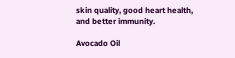skin quality, good heart health, and better immunity.

Avocado Oil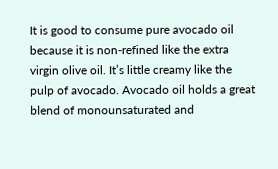It is good to consume pure avocado oil because it is non-refined like the extra virgin olive oil. It’s little creamy like the pulp of avocado. Avocado oil holds a great blend of monounsaturated and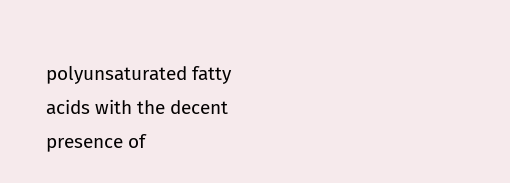polyunsaturated fatty acids with the decent presence of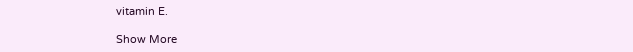vitamin E.

Show More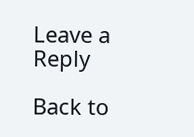Leave a Reply

Back to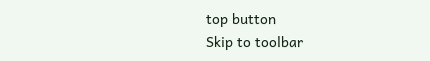top button
Skip to toolbar